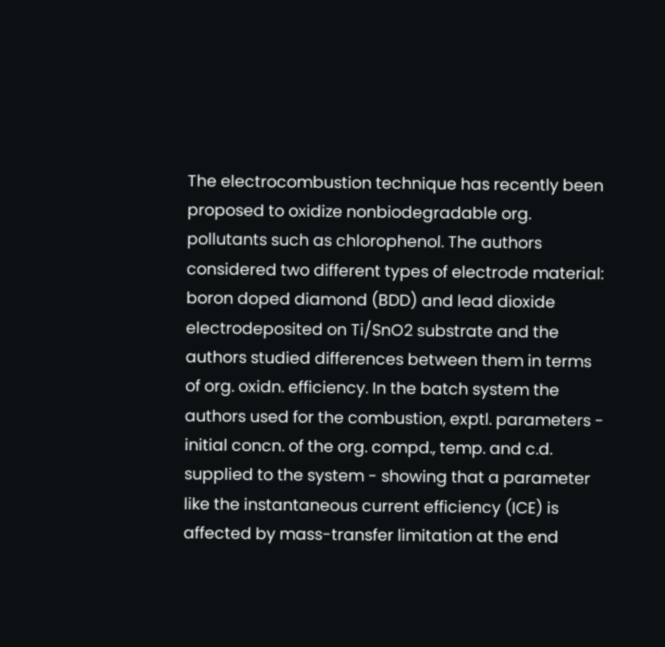The electrocombustion technique has recently been proposed to oxidize nonbiodegradable org. pollutants such as chlorophenol. The authors considered two different types of electrode material: boron doped diamond (BDD) and lead dioxide electrodeposited on Ti/SnO2 substrate and the authors studied differences between them in terms of org. oxidn. efficiency. In the batch system the authors used for the combustion, exptl. parameters - initial concn. of the org. compd., temp. and c.d. supplied to the system - showing that a parameter like the instantaneous current efficiency (ICE) is affected by mass-transfer limitation at the end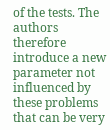of the tests. The authors therefore introduce a new parameter not influenced by these problems that can be very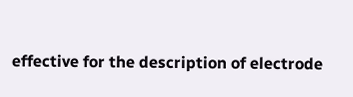effective for the description of electrode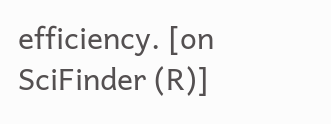efficiency. [on SciFinder (R)]